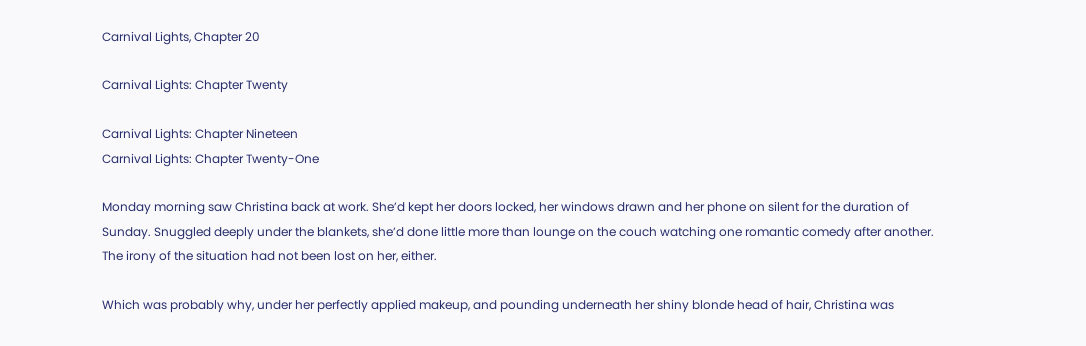Carnival Lights, Chapter 20

Carnival Lights: Chapter Twenty

Carnival Lights: Chapter Nineteen
Carnival Lights: Chapter Twenty-One

Monday morning saw Christina back at work. She’d kept her doors locked, her windows drawn and her phone on silent for the duration of Sunday. Snuggled deeply under the blankets, she’d done little more than lounge on the couch watching one romantic comedy after another. The irony of the situation had not been lost on her, either.

Which was probably why, under her perfectly applied makeup, and pounding underneath her shiny blonde head of hair, Christina was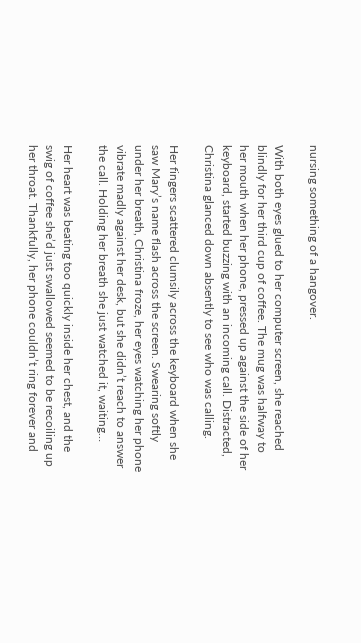nursing something of a hangover.

With both eyes glued to her computer screen, she reached blindly for her third cup of coffee. The mug was halfway to her mouth when her phone, pressed up against the side of her keyboard, started buzzing with an incoming call. Distracted, Christina glanced down absently to see who was calling.

Her fingers scattered clumsily across the keyboard when she saw Mary’s name flash across the screen. Swearing softly under her breath, Christina froze, her eyes watching her phone vibrate madly against her desk, but she didn’t reach to answer the call. Holding her breath she just watched it, waiting…

Her heart was beating too quickly inside her chest, and the swig of coffee she’d just swallowed seemed to be recoiling up her throat. Thankfully, her phone couldn’t ring forever and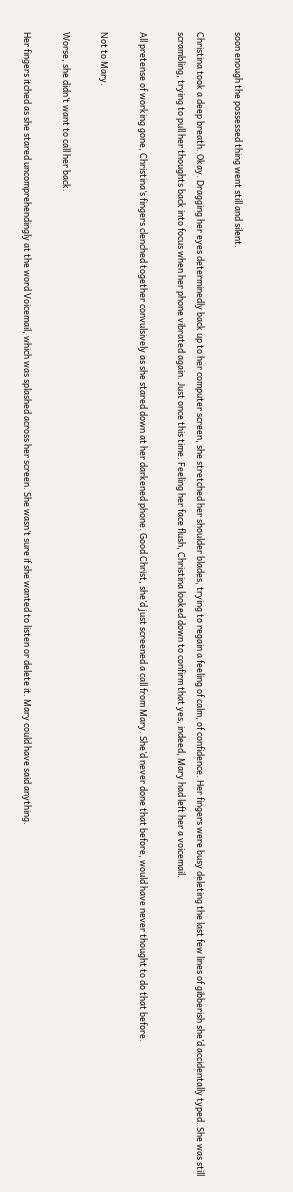soon enough the possessed thing went still and silent.

Christina took a deep breath. Okay. Dragging her eyes determinedly back up to her computer screen, she stretched her shoulder blades, trying to regain a feeling of calm, of confidence. Her fingers were busy deleting the last few lines of gibberish she’d accidentally typed. She was still scrambling, trying to pull her thoughts back into focus when her phone vibrated again. Just once this time. Feeling her face flush, Christina looked down to confirm that yes, indeed, Mary had left her a voicemail.

All pretense of working gone, Christina’s fingers clenched together convulsively as she stared down at her darkened phone. Good Christ, she’d just screened a call from Mary. She’d never done that before, would have never thought to do that before.

Not to Mary.

Worse, she didn’t want to call her back.

Her fingers itched as she stared uncomprehendingly at the word Voicemail, which was splashed across her screen. She wasn’t sure if she wanted to listen or delete it. Mary could have said anything.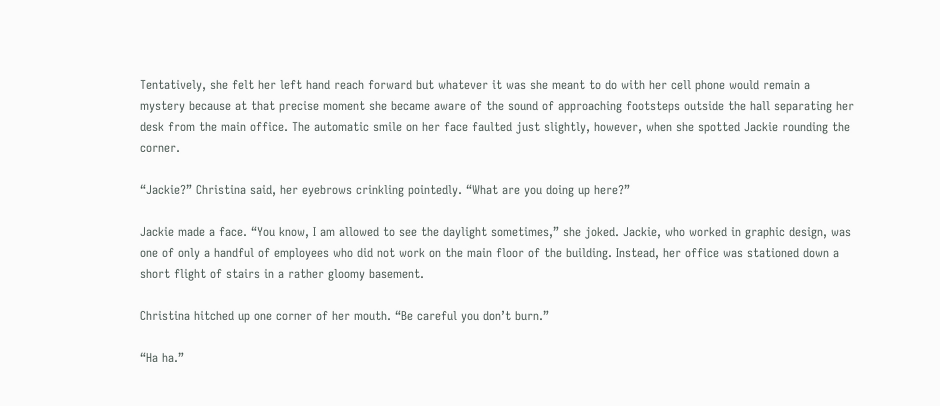Tentatively, she felt her left hand reach forward but whatever it was she meant to do with her cell phone would remain a mystery because at that precise moment she became aware of the sound of approaching footsteps outside the hall separating her desk from the main office. The automatic smile on her face faulted just slightly, however, when she spotted Jackie rounding the corner.

“Jackie?” Christina said, her eyebrows crinkling pointedly. “What are you doing up here?”

Jackie made a face. “You know, I am allowed to see the daylight sometimes,” she joked. Jackie, who worked in graphic design, was one of only a handful of employees who did not work on the main floor of the building. Instead, her office was stationed down a short flight of stairs in a rather gloomy basement.

Christina hitched up one corner of her mouth. “Be careful you don’t burn.”

“Ha ha.”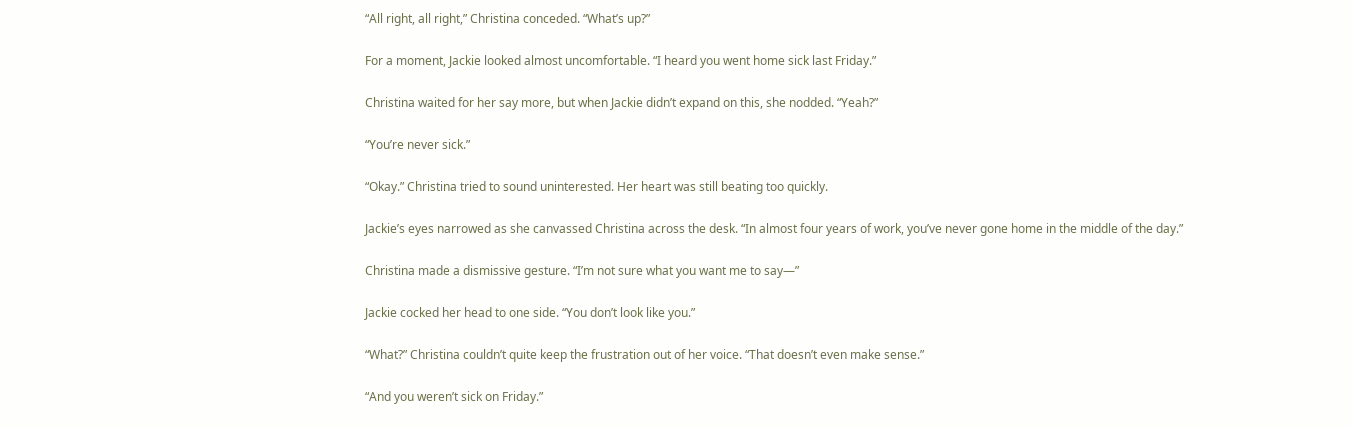“All right, all right,” Christina conceded. “What’s up?”

For a moment, Jackie looked almost uncomfortable. “I heard you went home sick last Friday.”

Christina waited for her say more, but when Jackie didn’t expand on this, she nodded. “Yeah?”

“You’re never sick.”

“Okay.” Christina tried to sound uninterested. Her heart was still beating too quickly.

Jackie’s eyes narrowed as she canvassed Christina across the desk. “In almost four years of work, you’ve never gone home in the middle of the day.”

Christina made a dismissive gesture. “I’m not sure what you want me to say—”

Jackie cocked her head to one side. “You don’t look like you.”

“What?” Christina couldn’t quite keep the frustration out of her voice. “That doesn’t even make sense.”

“And you weren’t sick on Friday.”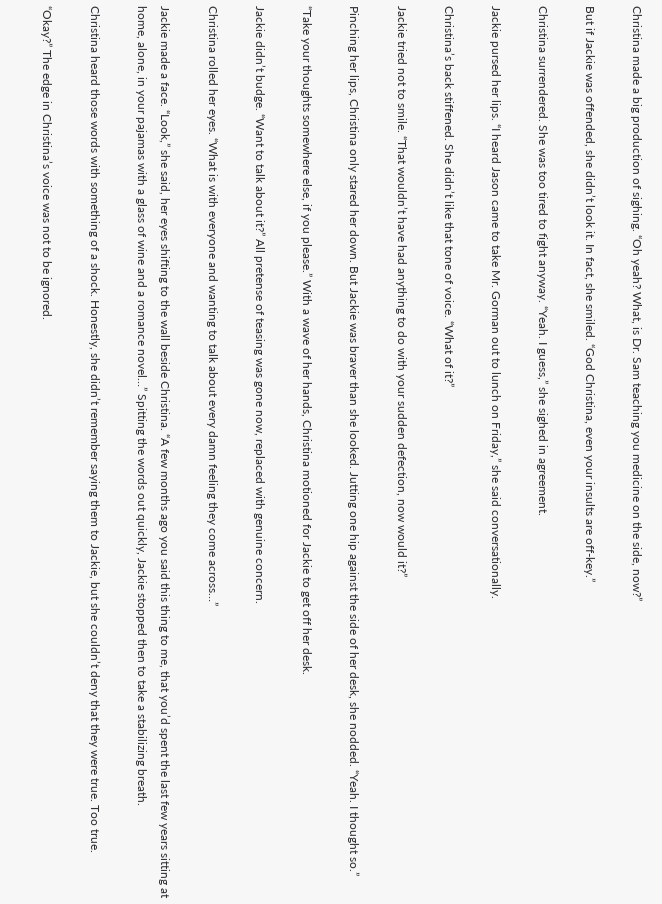Christina made a big production of sighing. “Oh yeah? What, is Dr. Sam teaching you medicine on the side, now?”

But if Jackie was offended, she didn’t look it. In fact, she smiled. “God Christina, even your insults are off-key.”

Christina surrendered. She was too tired to fight anyway. “Yeah. I guess,” she sighed in agreement.

Jackie pursed her lips. “I heard Jason came to take Mr. Gorman out to lunch on Friday,” she said conversationally.

Christina’s back stiffened. She didn’t like that tone of voice. “What of it?”

Jackie tried not to smile. “That wouldn’t have had anything to do with your sudden defection, now would it?”

Pinching her lips, Christina only stared her down. But Jackie was braver than she looked. Jutting one hip against the side of her desk, she nodded. “Yeah. I thought so.”

“Take your thoughts somewhere else, if you please.” With a wave of her hands, Christina motioned for Jackie to get off her desk.

Jackie didn’t budge. “Want to talk about it?” All pretense of teasing was gone now, replaced with genuine concern.

Christina rolled her eyes. “What is with everyone and wanting to talk about every damn feeling they come across…”

Jackie made a face. “Look,” she said, her eyes shifting to the wall beside Christina. “A few months ago you said this thing to me, that you’d spent the last few years sitting at home, alone, in your pajamas with a glass of wine and a romance novel…” Spitting the words out quickly, Jackie stopped then to take a stabilizing breath.

Christina heard those words with something of a shock. Honestly, she didn’t remember saying them to Jackie, but she couldn’t deny that they were true. Too true.

“Okay?” The edge in Christina’s voice was not to be ignored.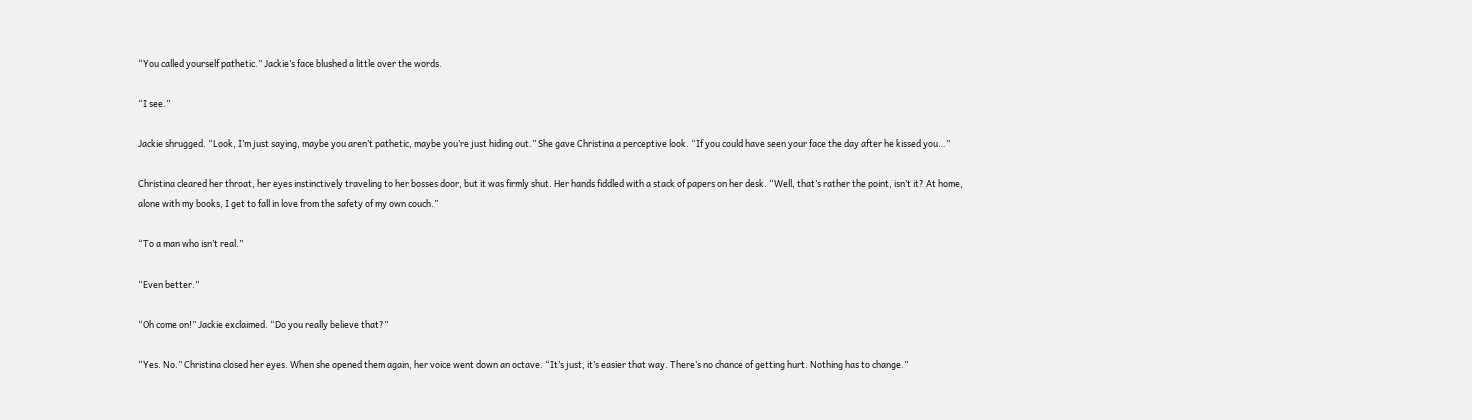“You called yourself pathetic.” Jackie’s face blushed a little over the words.

“I see.”

Jackie shrugged. “Look, I’m just saying, maybe you aren’t pathetic, maybe you’re just hiding out.” She gave Christina a perceptive look. “If you could have seen your face the day after he kissed you…”

Christina cleared her throat, her eyes instinctively traveling to her bosses door, but it was firmly shut. Her hands fiddled with a stack of papers on her desk. “Well, that’s rather the point, isn’t it? At home, alone with my books, I get to fall in love from the safety of my own couch.”

“To a man who isn’t real.”

“Even better.”

“Oh come on!” Jackie exclaimed. “Do you really believe that?”

“Yes. No.” Christina closed her eyes. When she opened them again, her voice went down an octave. “It’s just, it’s easier that way. There’s no chance of getting hurt. Nothing has to change.”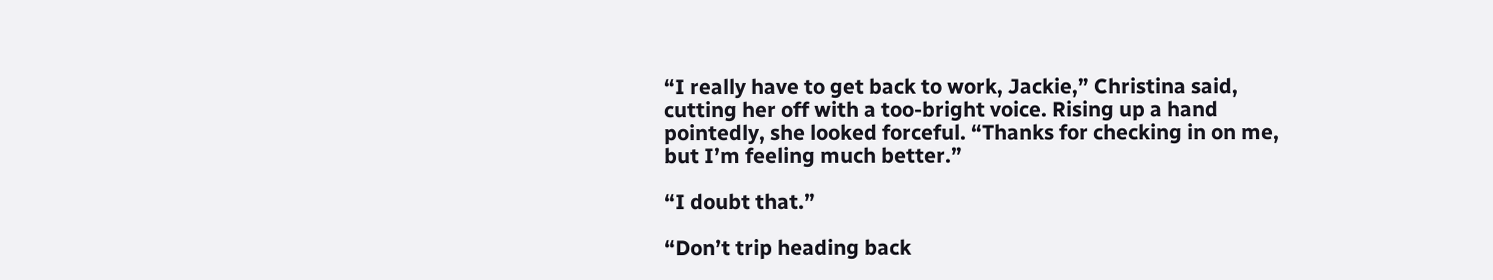“I really have to get back to work, Jackie,” Christina said, cutting her off with a too-bright voice. Rising up a hand pointedly, she looked forceful. “Thanks for checking in on me, but I’m feeling much better.”

“I doubt that.”

“Don’t trip heading back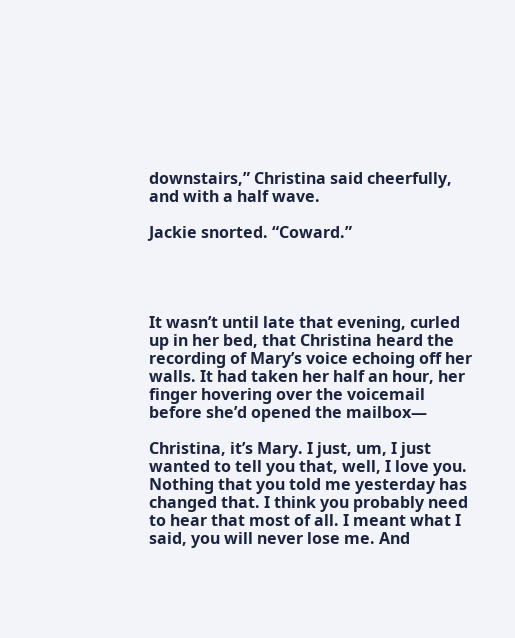downstairs,” Christina said cheerfully, and with a half wave.

Jackie snorted. “Coward.”




It wasn’t until late that evening, curled up in her bed, that Christina heard the recording of Mary’s voice echoing off her walls. It had taken her half an hour, her finger hovering over the voicemail before she’d opened the mailbox—

Christina, it’s Mary. I just, um, I just wanted to tell you that, well, I love you. Nothing that you told me yesterday has changed that. I think you probably need to hear that most of all. I meant what I said, you will never lose me. And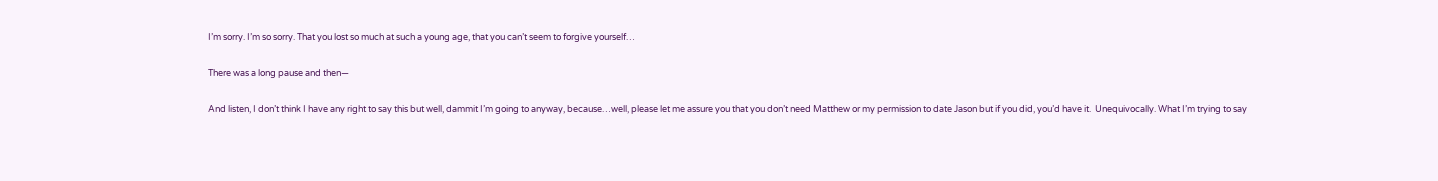I’m sorry. I’m so sorry. That you lost so much at such a young age, that you can’t seem to forgive yourself…

There was a long pause and then—

And listen, I don’t think I have any right to say this but well, dammit I’m going to anyway, because…well, please let me assure you that you don’t need Matthew or my permission to date Jason but if you did, you’d have it.  Unequivocally. What I’m trying to say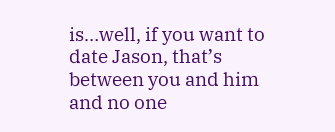is…well, if you want to date Jason, that’s between you and him and no one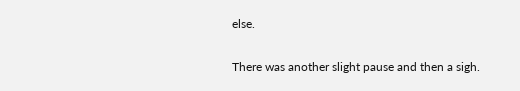else.

There was another slight pause and then a sigh.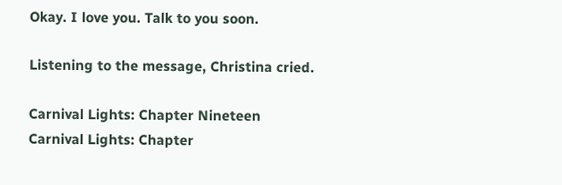Okay. I love you. Talk to you soon.

Listening to the message, Christina cried.

Carnival Lights: Chapter Nineteen
Carnival Lights: Chapter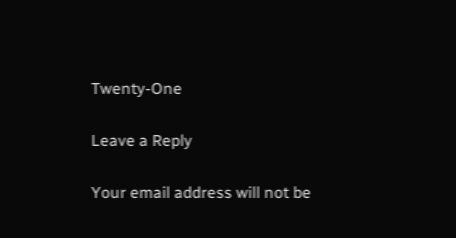Twenty-One

Leave a Reply

Your email address will not be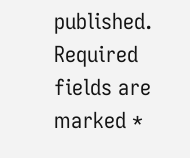published. Required fields are marked *